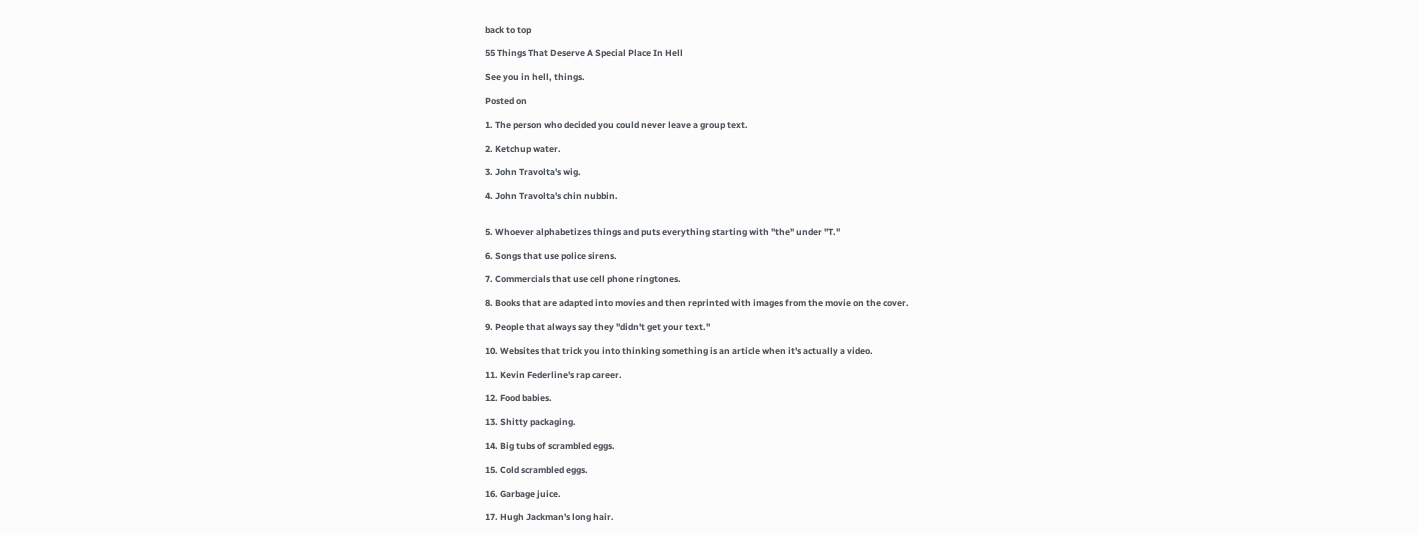back to top

55 Things That Deserve A Special Place In Hell

See you in hell, things.

Posted on

1. The person who decided you could never leave a group text.

2. Ketchup water.

3. John Travolta's wig.

4. John Travolta's chin nubbin.


5. Whoever alphabetizes things and puts everything starting with "the" under "T."

6. Songs that use police sirens.

7. Commercials that use cell phone ringtones.

8. Books that are adapted into movies and then reprinted with images from the movie on the cover.

9. People that always say they "didn't get your text."

10. Websites that trick you into thinking something is an article when it's actually a video.

11. Kevin Federline's rap career.

12. Food babies.

13. Shitty packaging.

14. Big tubs of scrambled eggs.

15. Cold scrambled eggs.

16. Garbage juice.

17. Hugh Jackman's long hair.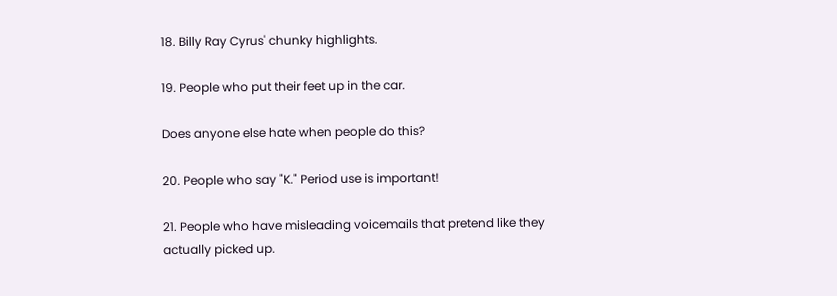18. Billy Ray Cyrus' chunky highlights.

19. People who put their feet up in the car.

Does anyone else hate when people do this?

20. People who say "K." Period use is important!

21. People who have misleading voicemails that pretend like they actually picked up.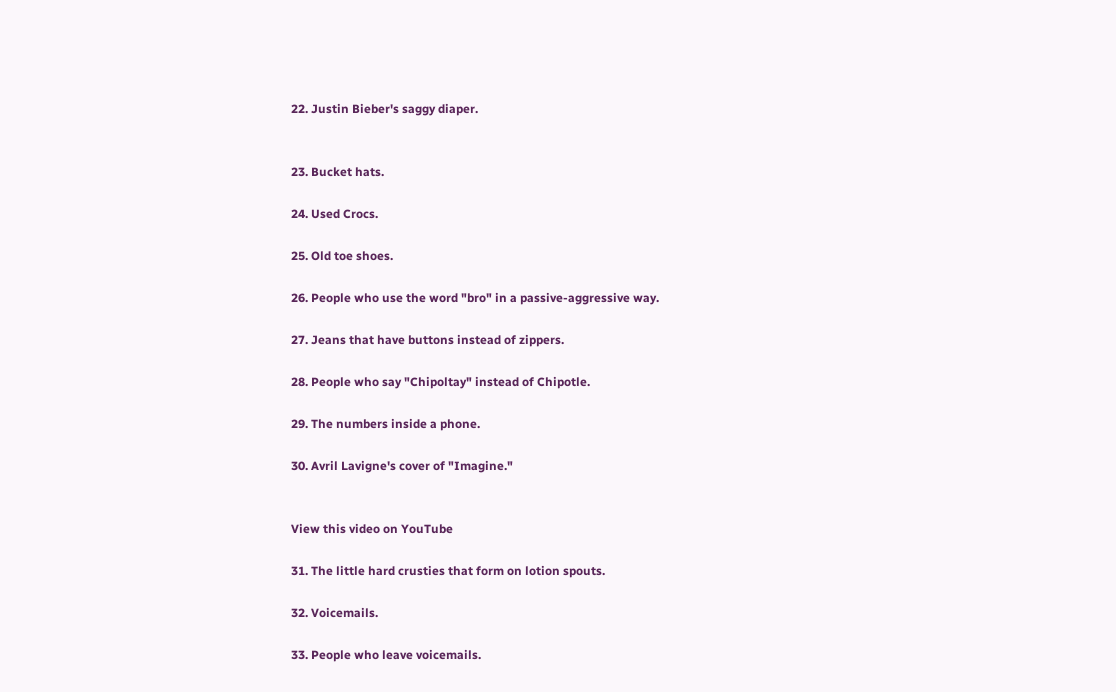22. Justin Bieber's saggy diaper.


23. Bucket hats.

24. Used Crocs.

25. Old toe shoes.

26. People who use the word "bro" in a passive-aggressive way.

27. Jeans that have buttons instead of zippers.

28. People who say "Chipoltay" instead of Chipotle.

29. The numbers inside a phone.

30. Avril Lavigne's cover of "Imagine."


View this video on YouTube

31. The little hard crusties that form on lotion spouts.

32. Voicemails.

33. People who leave voicemails.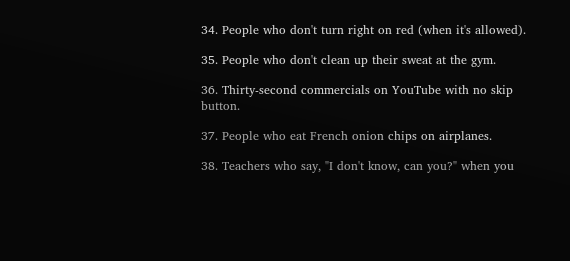34. People who don't turn right on red (when it's allowed).

35. People who don't clean up their sweat at the gym.

36. Thirty-second commercials on YouTube with no skip button.

37. People who eat French onion chips on airplanes.

38. Teachers who say, "I don't know, can you?" when you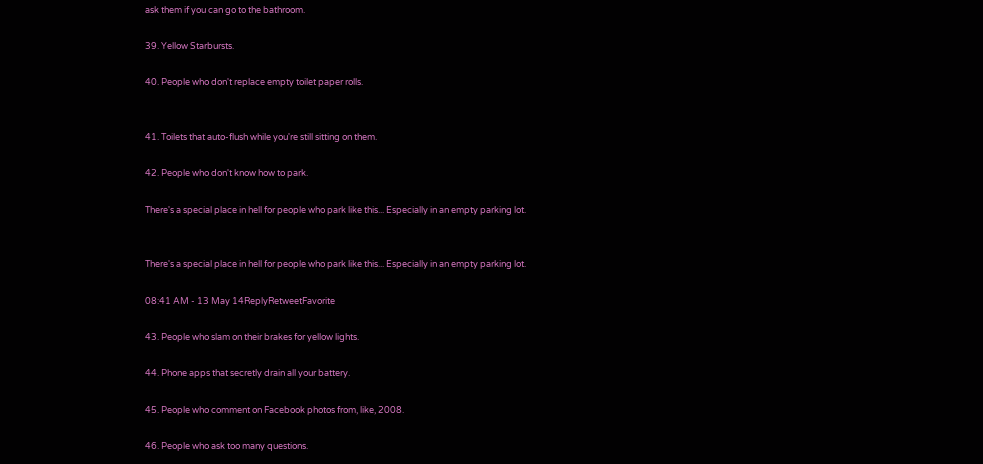ask them if you can go to the bathroom.

39. Yellow Starbursts.

40. People who don't replace empty toilet paper rolls.


41. Toilets that auto-flush while you're still sitting on them.

42. People who don't know how to park.

There's a special place in hell for people who park like this... Especially in an empty parking lot.


There's a special place in hell for people who park like this... Especially in an empty parking lot.

08:41 AM - 13 May 14ReplyRetweetFavorite

43. People who slam on their brakes for yellow lights.

44. Phone apps that secretly drain all your battery.

45. People who comment on Facebook photos from, like, 2008.

46. People who ask too many questions.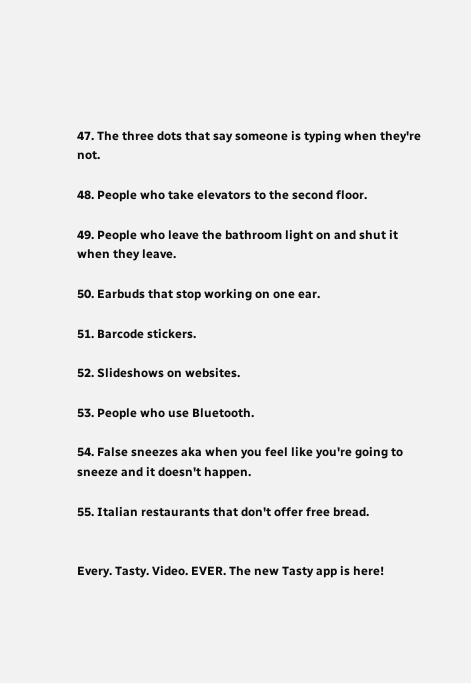47. The three dots that say someone is typing when they're not.

48. People who take elevators to the second floor.

49. People who leave the bathroom light on and shut it when they leave.

50. Earbuds that stop working on one ear.

51. Barcode stickers.

52. Slideshows on websites.

53. People who use Bluetooth.

54. False sneezes aka when you feel like you're going to sneeze and it doesn't happen.

55. Italian restaurants that don't offer free bread.


Every. Tasty. Video. EVER. The new Tasty app is here!